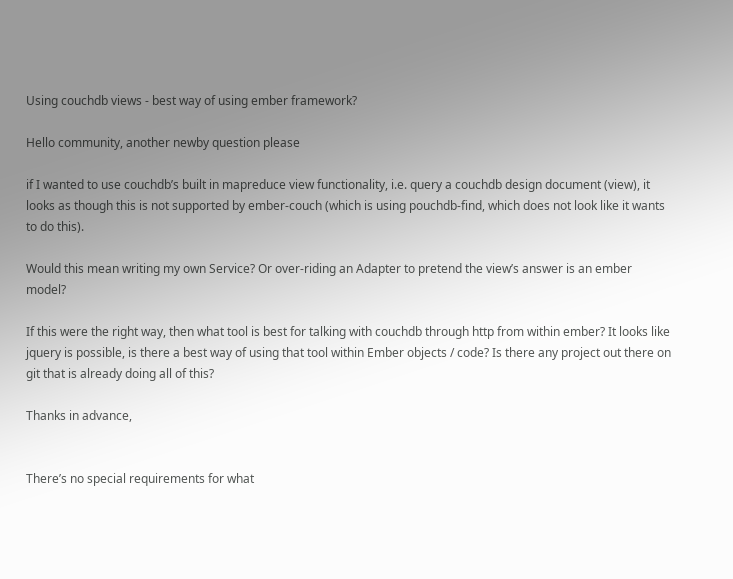Using couchdb views - best way of using ember framework?

Hello community, another newby question please

if I wanted to use couchdb’s built in mapreduce view functionality, i.e. query a couchdb design document (view), it looks as though this is not supported by ember-couch (which is using pouchdb-find, which does not look like it wants to do this).

Would this mean writing my own Service? Or over-riding an Adapter to pretend the view’s answer is an ember model?

If this were the right way, then what tool is best for talking with couchdb through http from within ember? It looks like jquery is possible, is there a best way of using that tool within Ember objects / code? Is there any project out there on git that is already doing all of this?

Thanks in advance,


There’s no special requirements for what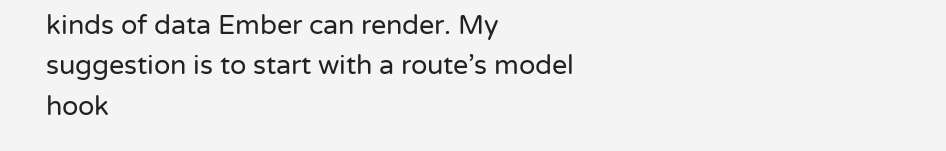kinds of data Ember can render. My suggestion is to start with a route’s model hook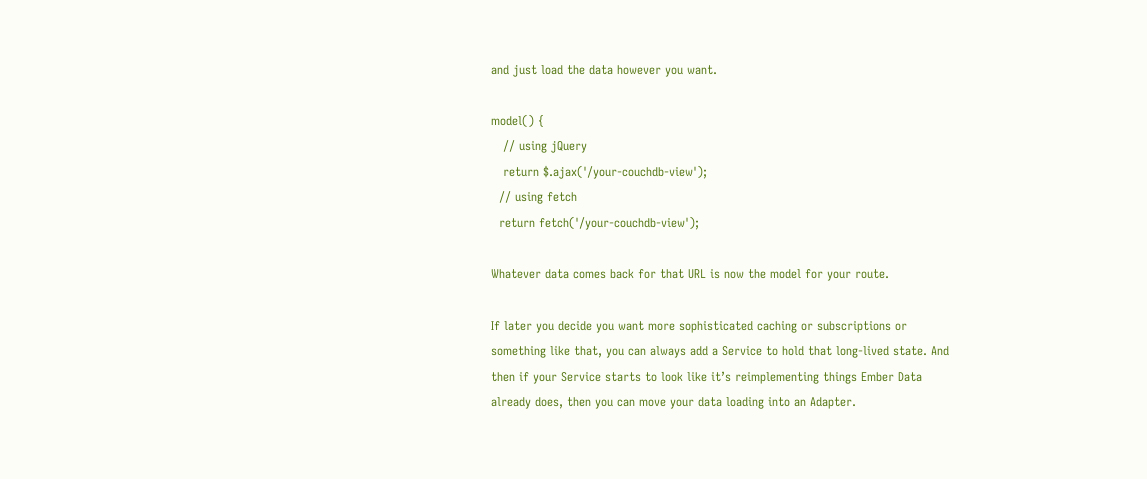and just load the data however you want.

model() {
   // using jQuery
   return $.ajax('/your-couchdb-view');
  // using fetch
  return fetch('/your-couchdb-view');

Whatever data comes back for that URL is now the model for your route.

If later you decide you want more sophisticated caching or subscriptions or something like that, you can always add a Service to hold that long-lived state. And then if your Service starts to look like it’s reimplementing things Ember Data already does, then you can move your data loading into an Adapter.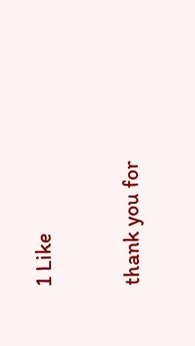1 Like

thank you for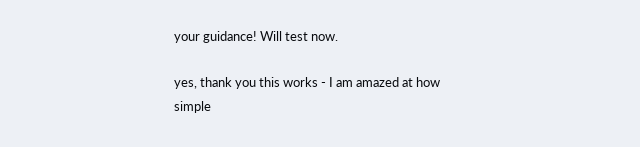your guidance! Will test now.

yes, thank you this works - I am amazed at how simple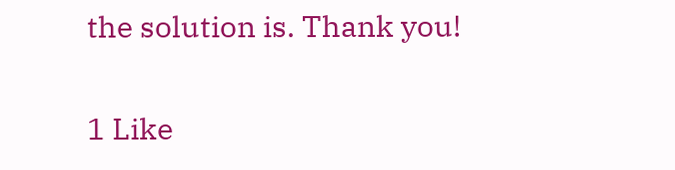the solution is. Thank you!

1 Like